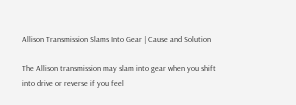Allison Transmission Slams Into Gear | Cause and Solution

The Allison transmission may slam into gear when you shift into drive or reverse if you feel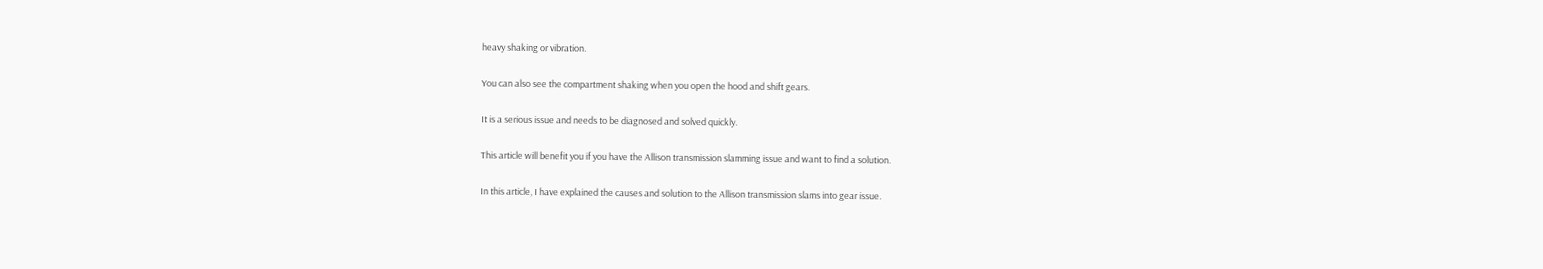heavy shaking or vibration.

You can also see the compartment shaking when you open the hood and shift gears.

It is a serious issue and needs to be diagnosed and solved quickly.

This article will benefit you if you have the Allison transmission slamming issue and want to find a solution.

In this article, I have explained the causes and solution to the Allison transmission slams into gear issue.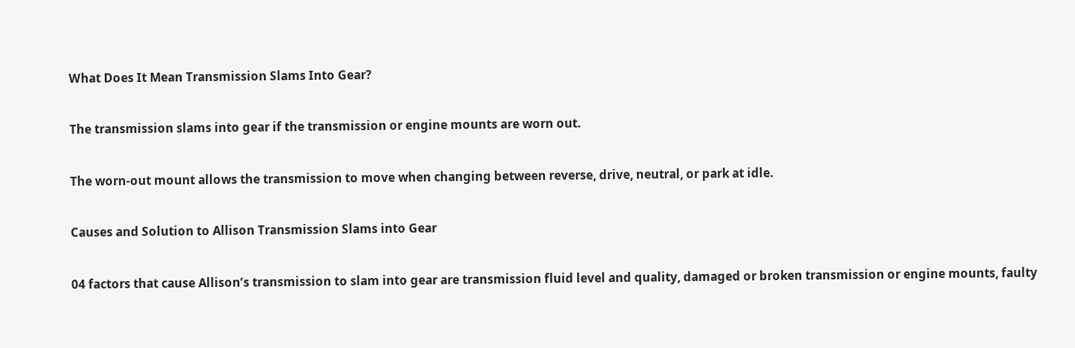What Does It Mean Transmission Slams Into Gear?

The transmission slams into gear if the transmission or engine mounts are worn out.

The worn-out mount allows the transmission to move when changing between reverse, drive, neutral, or park at idle.

Causes and Solution to Allison Transmission Slams into Gear

04 factors that cause Allison’s transmission to slam into gear are transmission fluid level and quality, damaged or broken transmission or engine mounts, faulty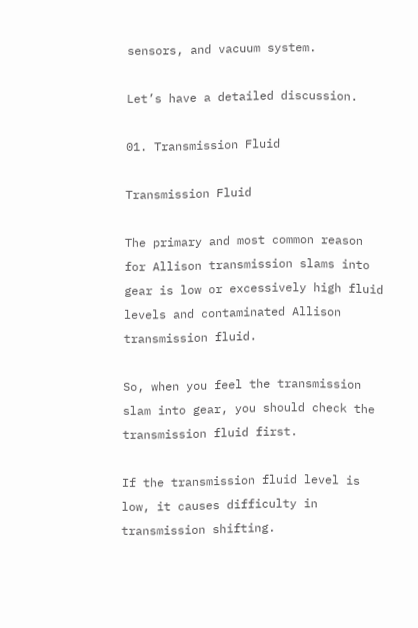sensors, and vacuum system.

Let’s have a detailed discussion.

01. Transmission Fluid

Transmission Fluid

The primary and most common reason for Allison transmission slams into gear is low or excessively high fluid levels and contaminated Allison transmission fluid.

So, when you feel the transmission slam into gear, you should check the transmission fluid first.

If the transmission fluid level is low, it causes difficulty in transmission shifting.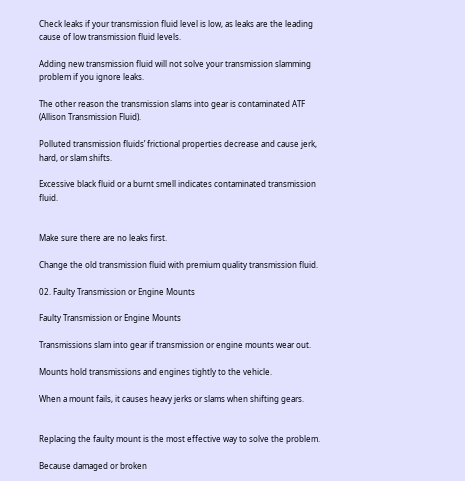Check leaks if your transmission fluid level is low, as leaks are the leading cause of low transmission fluid levels.

Adding new transmission fluid will not solve your transmission slamming problem if you ignore leaks.

The other reason the transmission slams into gear is contaminated ATF (Allison Transmission Fluid).

Polluted transmission fluids’ frictional properties decrease and cause jerk, hard, or slam shifts.

Excessive black fluid or a burnt smell indicates contaminated transmission fluid.


Make sure there are no leaks first.

Change the old transmission fluid with premium quality transmission fluid.

02. Faulty Transmission or Engine Mounts

Faulty Transmission or Engine Mounts

Transmissions slam into gear if transmission or engine mounts wear out.

Mounts hold transmissions and engines tightly to the vehicle.

When a mount fails, it causes heavy jerks or slams when shifting gears.


Replacing the faulty mount is the most effective way to solve the problem.

Because damaged or broken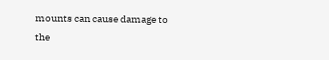mounts can cause damage to the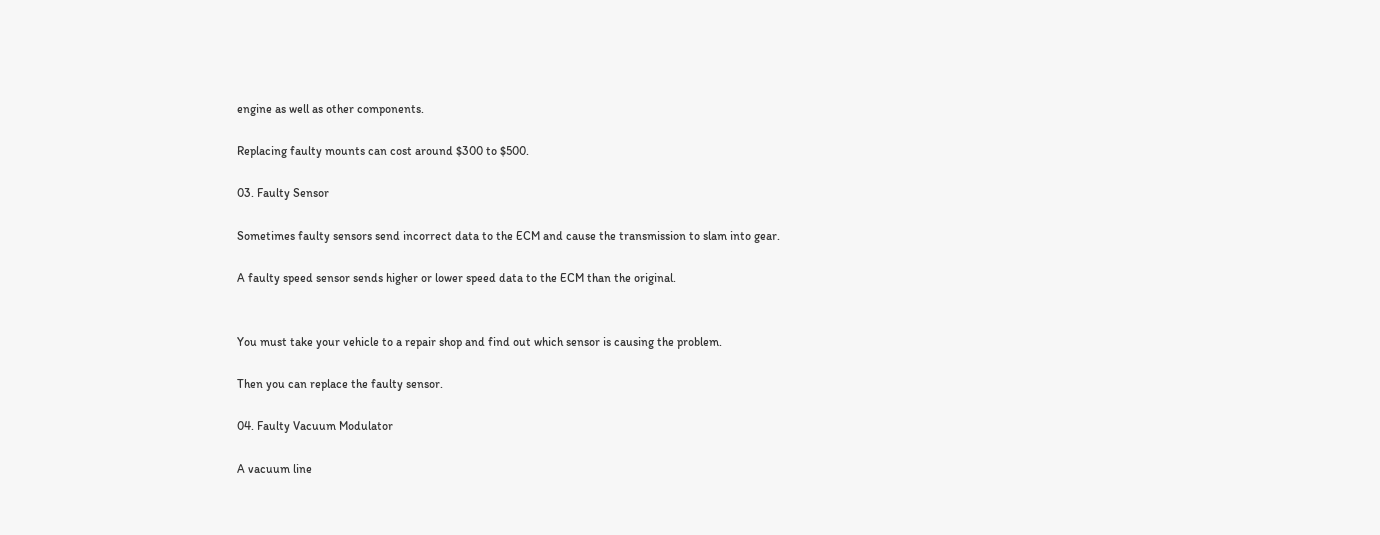engine as well as other components.

Replacing faulty mounts can cost around $300 to $500.

03. Faulty Sensor

Sometimes faulty sensors send incorrect data to the ECM and cause the transmission to slam into gear.

A faulty speed sensor sends higher or lower speed data to the ECM than the original.


You must take your vehicle to a repair shop and find out which sensor is causing the problem.

Then you can replace the faulty sensor.

04. Faulty Vacuum Modulator

A vacuum line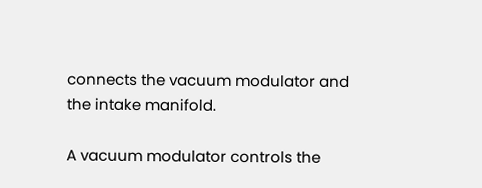connects the vacuum modulator and the intake manifold.

A vacuum modulator controls the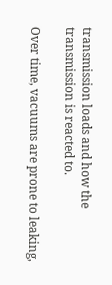transmission loads and how the transmission is reacted to.

Over time, vacuums are prone to leaking,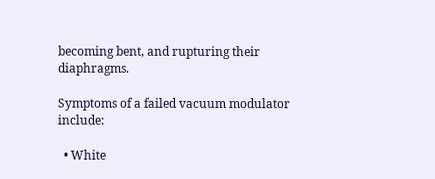becoming bent, and rupturing their diaphragms.

Symptoms of a failed vacuum modulator include:

  • White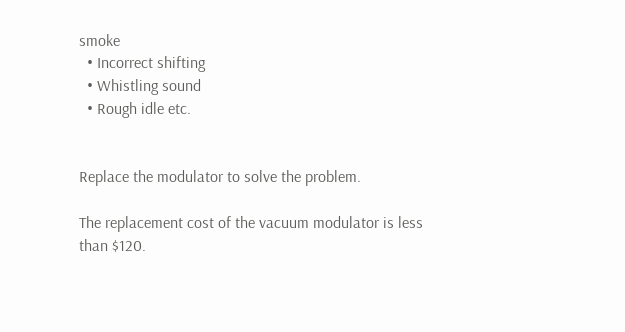smoke
  • Incorrect shifting
  • Whistling sound
  • Rough idle etc.


Replace the modulator to solve the problem.

The replacement cost of the vacuum modulator is less than $120.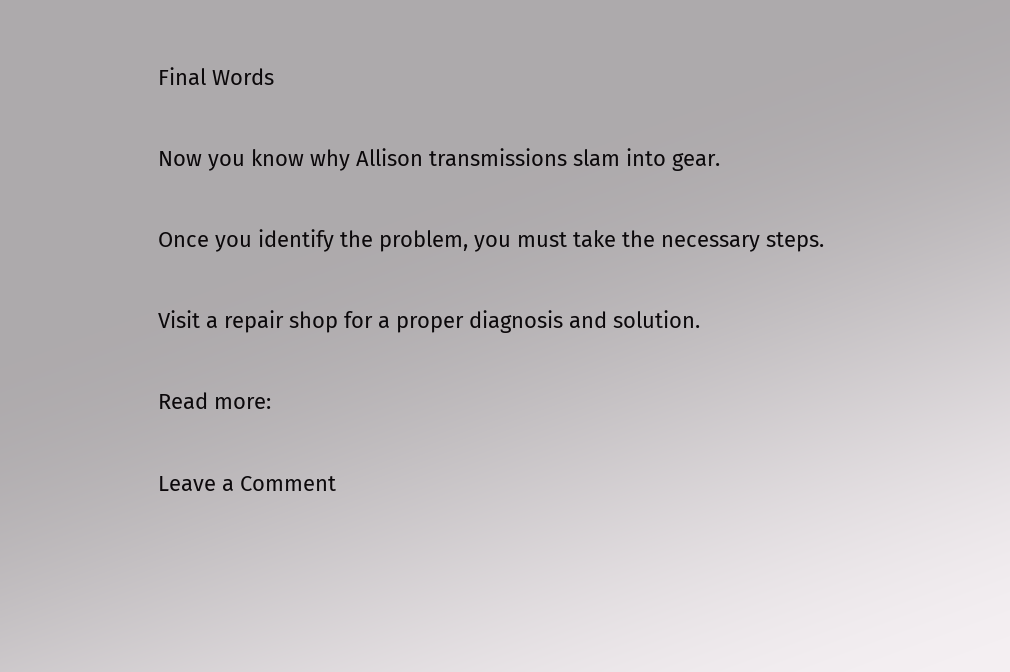Final Words

Now you know why Allison transmissions slam into gear.

Once you identify the problem, you must take the necessary steps.

Visit a repair shop for a proper diagnosis and solution.

Read more:

Leave a Comment